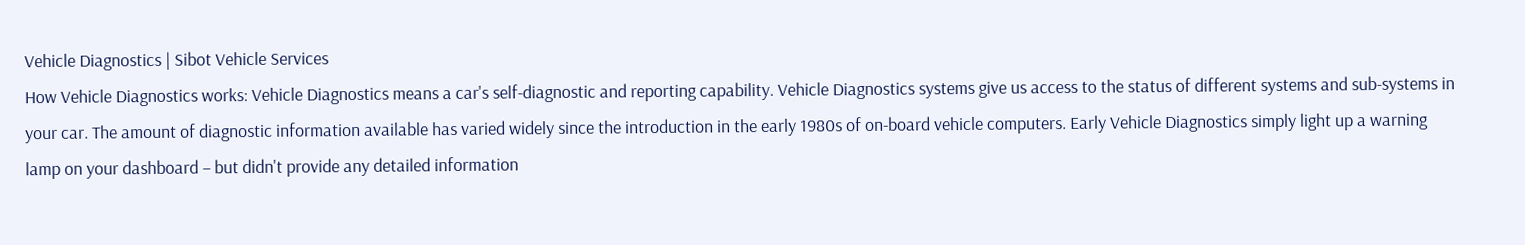Vehicle Diagnostics | Sibot Vehicle Services
How Vehicle Diagnostics works: Vehicle Diagnostics means a car's self-diagnostic and reporting capability. Vehicle Diagnostics systems give us access to the status of different systems and sub-systems in your car. The amount of diagnostic information available has varied widely since the introduction in the early 1980s of on-board vehicle computers. Early Vehicle Diagnostics simply light up a warning lamp on your dashboard – but didn't provide any detailed information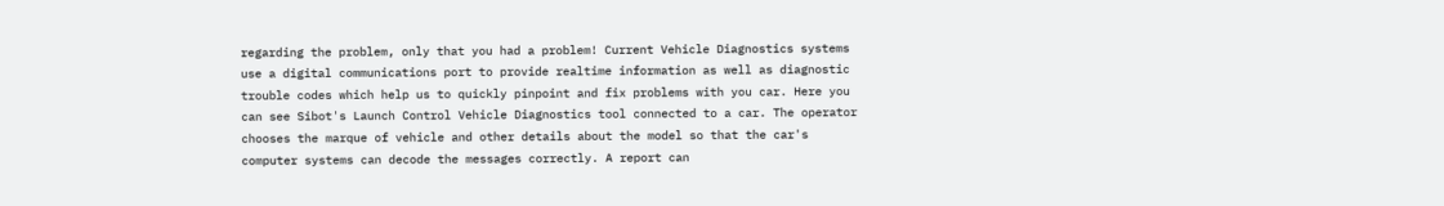regarding the problem, only that you had a problem! Current Vehicle Diagnostics systems use a digital communications port to provide realtime information as well as diagnostic trouble codes which help us to quickly pinpoint and fix problems with you car. Here you can see Sibot's Launch Control Vehicle Diagnostics tool connected to a car. The operator chooses the marque of vehicle and other details about the model so that the car's computer systems can decode the messages correctly. A report can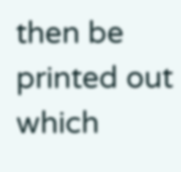then be printed out which